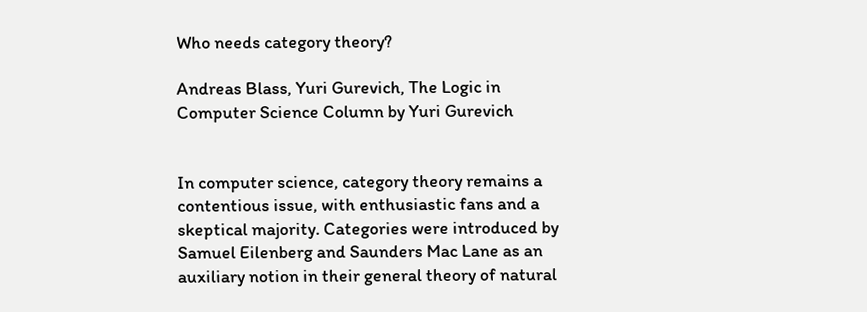Who needs category theory?

Andreas Blass, Yuri Gurevich, The Logic in Computer Science Column by Yuri Gurevich


In computer science, category theory remains a contentious issue, with enthusiastic fans and a skeptical majority. Categories were introduced by Samuel Eilenberg and Saunders Mac Lane as an auxiliary notion in their general theory of natural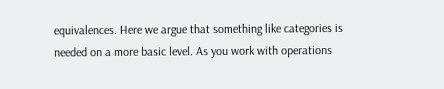equivalences. Here we argue that something like categories is needed on a more basic level. As you work with operations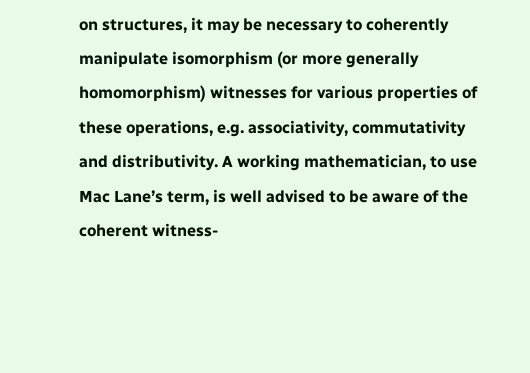on structures, it may be necessary to coherently manipulate isomorphism (or more generally homomorphism) witnesses for various properties of these operations, e.g. associativity, commutativity and distributivity. A working mathematician, to use Mac Lane’s term, is well advised to be aware of the coherent witness-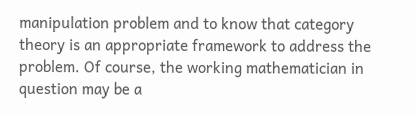manipulation problem and to know that category theory is an appropriate framework to address the problem. Of course, the working mathematician in question may be a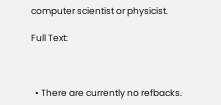computer scientist or physicist.

Full Text:



  • There are currently no refbacks.